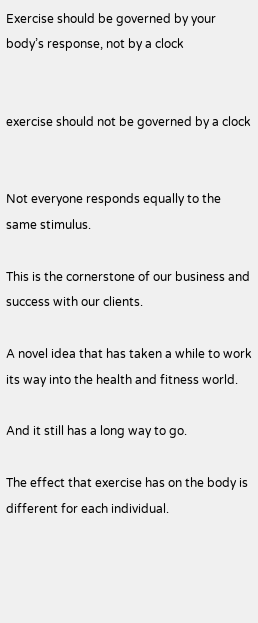Exercise should be governed by your body’s response, not by a clock


exercise should not be governed by a clock


Not everyone responds equally to the same stimulus.

This is the cornerstone of our business and success with our clients.

A novel idea that has taken a while to work its way into the health and fitness world.

And it still has a long way to go.

The effect that exercise has on the body is different for each individual.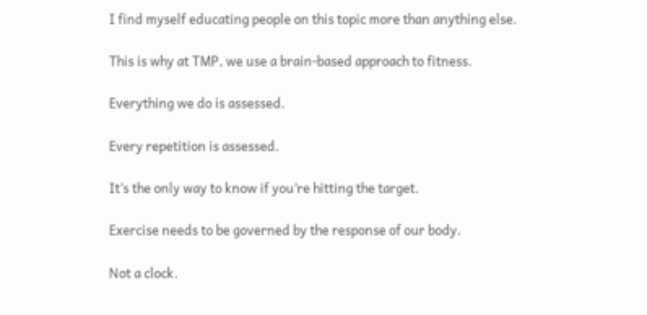I find myself educating people on this topic more than anything else.

This is why at TMP, we use a brain-based approach to fitness.

Everything we do is assessed.

Every repetition is assessed.

It’s the only way to know if you’re hitting the target.

Exercise needs to be governed by the response of our body.

Not a clock.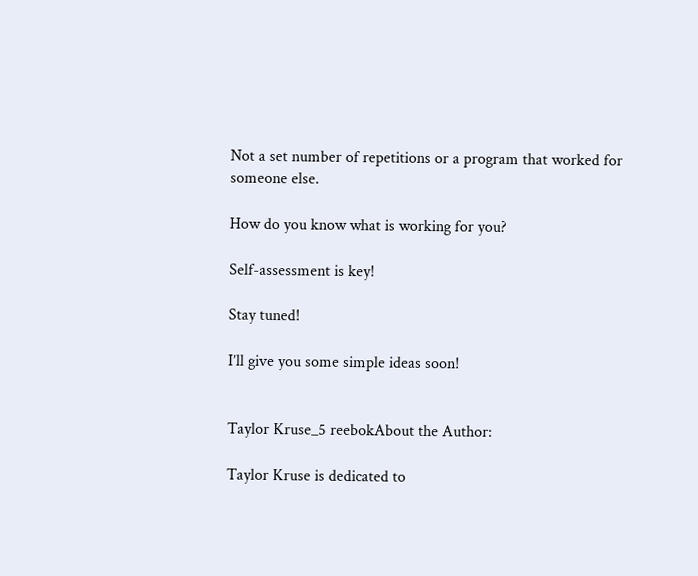Not a set number of repetitions or a program that worked for someone else.

How do you know what is working for you?

Self-assessment is key!

Stay tuned!

I’ll give you some simple ideas soon!


Taylor Kruse_5 reebokAbout the Author:

Taylor Kruse is dedicated to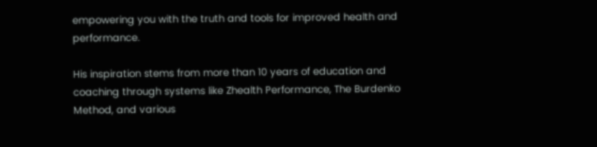empowering you with the truth and tools for improved health and performance.

His inspiration stems from more than 10 years of education and coaching through systems like Zhealth Performance, The Burdenko Method, and various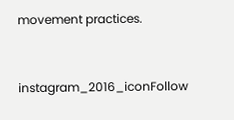movement practices.



instagram_2016_iconFollow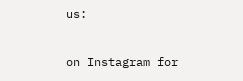us:

on Instagram for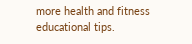more health and fitness educational tips.